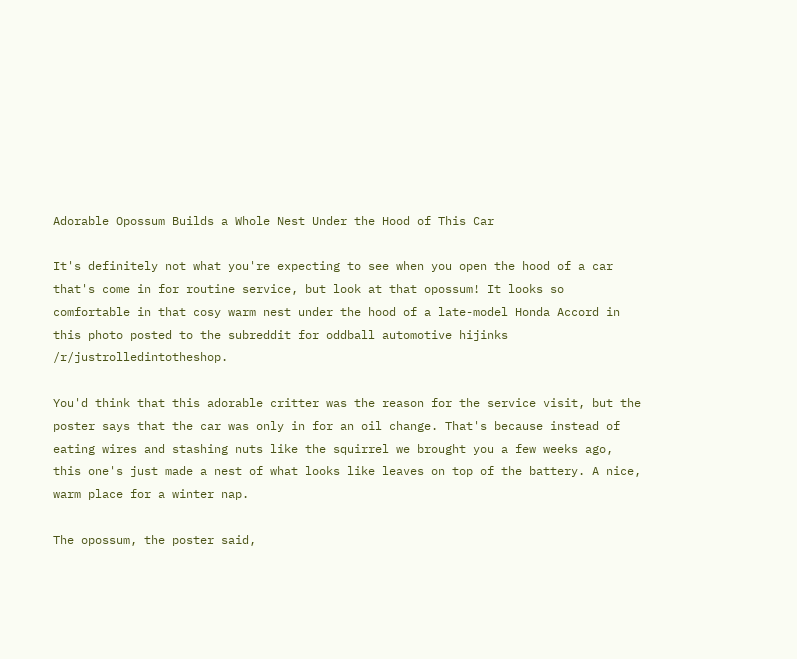Adorable Opossum Builds a Whole Nest Under the Hood of This Car

It's definitely not what you're expecting to see when you open the hood of a car that's come in for routine service, but look at that opossum! It looks so comfortable in that cosy warm nest under the hood of a late-model Honda Accord in this photo posted to the subreddit for oddball automotive hijinks /r/justrolledintotheshop.

You'd think that this adorable critter was the reason for the service visit, but the poster says that the car was only in for an oil change. That's because instead of eating wires and stashing nuts like the squirrel we brought you a few weeks ago, this one's just made a nest of what looks like leaves on top of the battery. A nice, warm place for a winter nap.

The opossum, the poster said,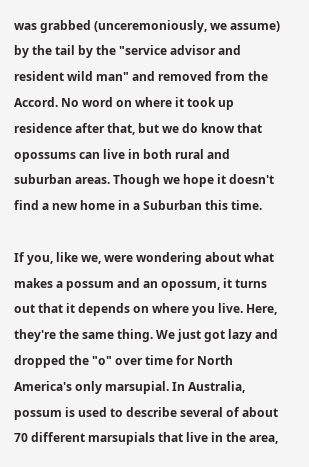was grabbed (unceremoniously, we assume) by the tail by the "service advisor and resident wild man" and removed from the Accord. No word on where it took up residence after that, but we do know that opossums can live in both rural and suburban areas. Though we hope it doesn't find a new home in a Suburban this time.

If you, like we, were wondering about what makes a possum and an opossum, it turns out that it depends on where you live. Here, they're the same thing. We just got lazy and dropped the "o" over time for North America's only marsupial. In Australia, possum is used to describe several of about 70 different marsupials that live in the area,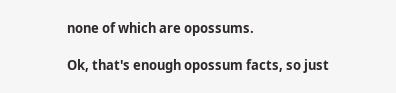none of which are opossums.

Ok, that's enough opossum facts, so just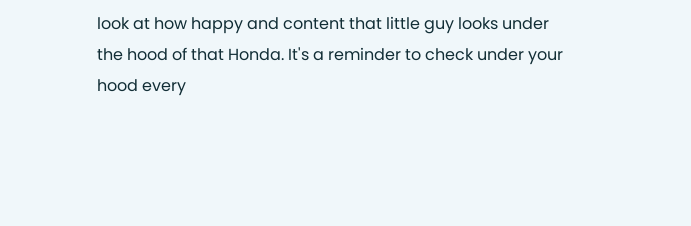look at how happy and content that little guy looks under the hood of that Honda. It's a reminder to check under your hood every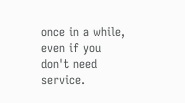once in a while, even if you don't need service.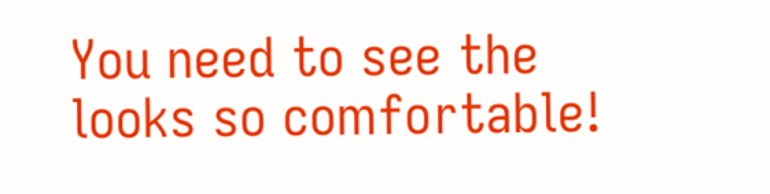You need to see the looks so comfortable!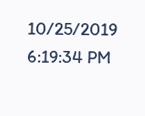10/25/2019 6:19:34 PM